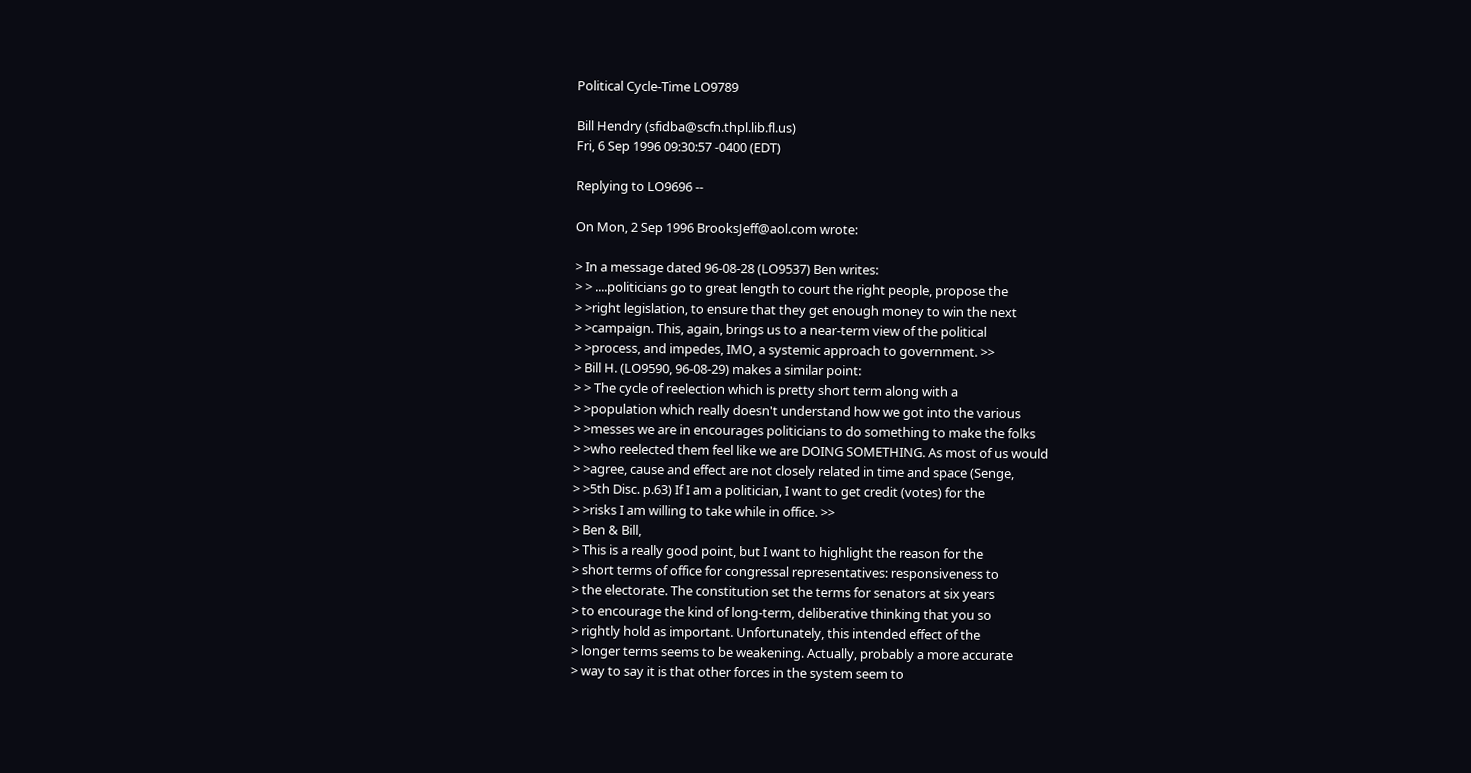Political Cycle-Time LO9789

Bill Hendry (sfidba@scfn.thpl.lib.fl.us)
Fri, 6 Sep 1996 09:30:57 -0400 (EDT)

Replying to LO9696 --

On Mon, 2 Sep 1996 BrooksJeff@aol.com wrote:

> In a message dated 96-08-28 (LO9537) Ben writes:
> > ....politicians go to great length to court the right people, propose the
> >right legislation, to ensure that they get enough money to win the next
> >campaign. This, again, brings us to a near-term view of the political
> >process, and impedes, IMO, a systemic approach to government. >>
> Bill H. (LO9590, 96-08-29) makes a similar point:
> > The cycle of reelection which is pretty short term along with a
> >population which really doesn't understand how we got into the various
> >messes we are in encourages politicians to do something to make the folks
> >who reelected them feel like we are DOING SOMETHING. As most of us would
> >agree, cause and effect are not closely related in time and space (Senge,
> >5th Disc. p.63) If I am a politician, I want to get credit (votes) for the
> >risks I am willing to take while in office. >>
> Ben & Bill,
> This is a really good point, but I want to highlight the reason for the
> short terms of office for congressal representatives: responsiveness to
> the electorate. The constitution set the terms for senators at six years
> to encourage the kind of long-term, deliberative thinking that you so
> rightly hold as important. Unfortunately, this intended effect of the
> longer terms seems to be weakening. Actually, probably a more accurate
> way to say it is that other forces in the system seem to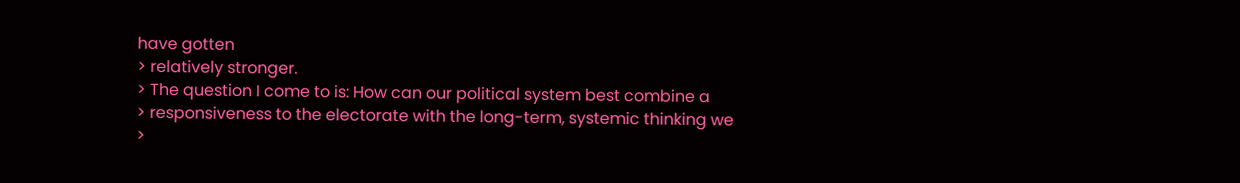have gotten
> relatively stronger.
> The question I come to is: How can our political system best combine a
> responsiveness to the electorate with the long-term, systemic thinking we
>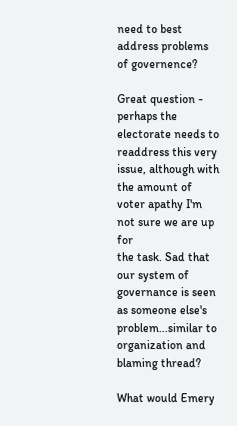need to best address problems of governence?

Great question - perhaps the electorate needs to readdress this very
issue, although with the amount of voter apathy I'm not sure we are up for
the task. Sad that our system of governance is seen as someone else's
problem...similar to organization and blaming thread?

What would Emery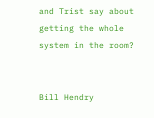and Trist say about getting the whole system in the room?


Bill Hendry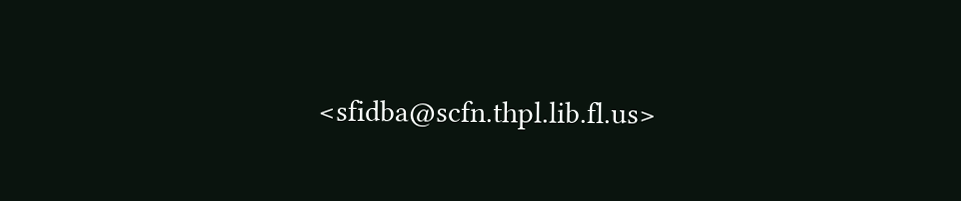<sfidba@scfn.thpl.lib.fl.us>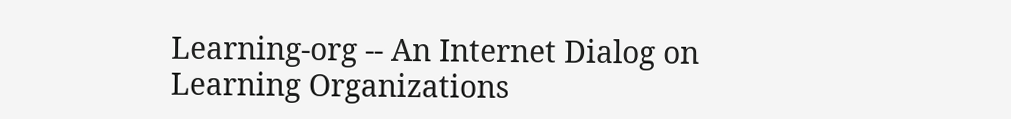Learning-org -- An Internet Dialog on Learning Organizations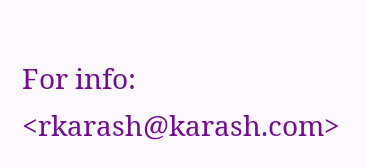For info: <rkarash@karash.com>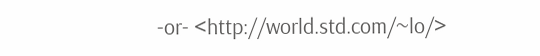-or- <http://world.std.com/~lo/>